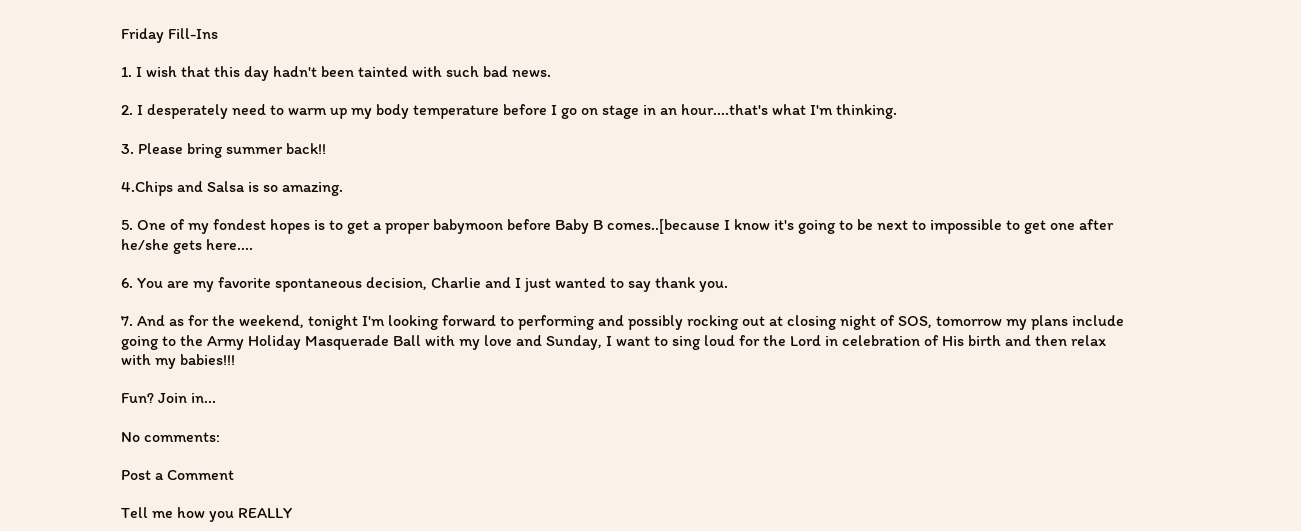Friday Fill-Ins

1. I wish that this day hadn't been tainted with such bad news.

2. I desperately need to warm up my body temperature before I go on stage in an hour....that's what I'm thinking.

3. Please bring summer back!!

4.Chips and Salsa is so amazing.

5. One of my fondest hopes is to get a proper babymoon before Baby B comes..[because I know it's going to be next to impossible to get one after he/she gets here....

6. You are my favorite spontaneous decision, Charlie and I just wanted to say thank you.

7. And as for the weekend, tonight I'm looking forward to performing and possibly rocking out at closing night of SOS, tomorrow my plans include going to the Army Holiday Masquerade Ball with my love and Sunday, I want to sing loud for the Lord in celebration of His birth and then relax with my babies!!!

Fun? Join in...

No comments:

Post a Comment

Tell me how you REALLY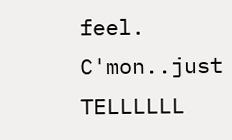feel. C'mon..just TELLLLLL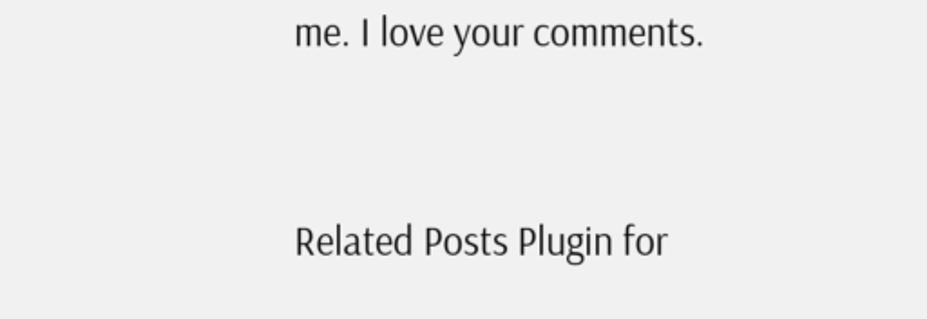me. I love your comments.


Related Posts Plugin for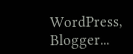WordPress, Blogger...